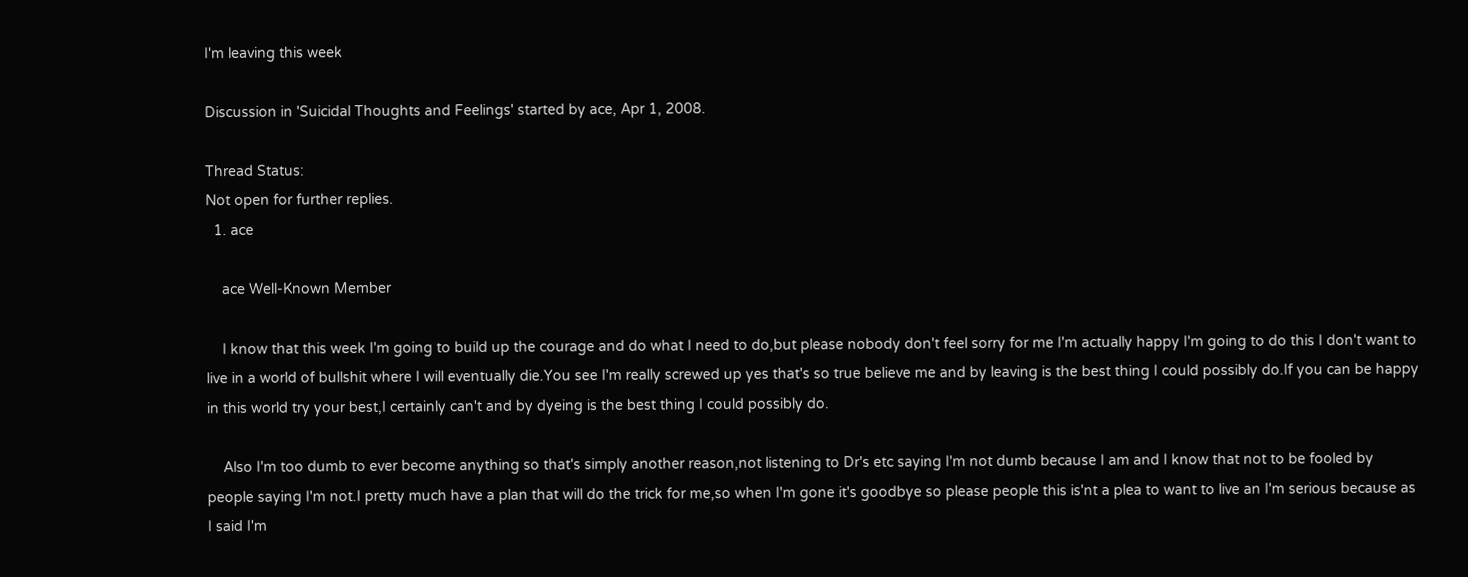I'm leaving this week

Discussion in 'Suicidal Thoughts and Feelings' started by ace, Apr 1, 2008.

Thread Status:
Not open for further replies.
  1. ace

    ace Well-Known Member

    I know that this week I'm going to build up the courage and do what I need to do,but please nobody don't feel sorry for me I'm actually happy I'm going to do this I don't want to live in a world of bullshit where I will eventually die.You see I'm really screwed up yes that's so true believe me and by leaving is the best thing I could possibly do.If you can be happy in this world try your best,I certainly can't and by dyeing is the best thing I could possibly do.

    Also I'm too dumb to ever become anything so that's simply another reason,not listening to Dr's etc saying I'm not dumb because I am and I know that not to be fooled by people saying I'm not.I pretty much have a plan that will do the trick for me,so when I'm gone it's goodbye so please people this is'nt a plea to want to live an I'm serious because as I said I'm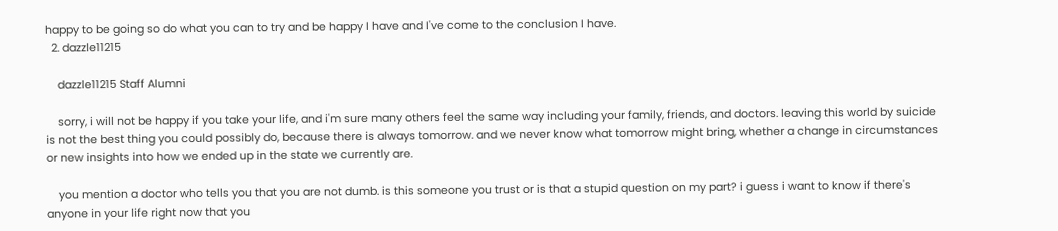happy to be going so do what you can to try and be happy I have and I've come to the conclusion I have.
  2. dazzle11215

    dazzle11215 Staff Alumni

    sorry, i will not be happy if you take your life, and i'm sure many others feel the same way including your family, friends, and doctors. leaving this world by suicide is not the best thing you could possibly do, because there is always tomorrow. and we never know what tomorrow might bring, whether a change in circumstances or new insights into how we ended up in the state we currently are.

    you mention a doctor who tells you that you are not dumb. is this someone you trust or is that a stupid question on my part? i guess i want to know if there's anyone in your life right now that you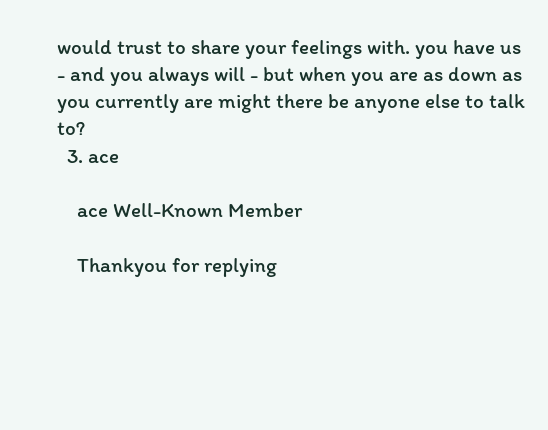would trust to share your feelings with. you have us - and you always will - but when you are as down as you currently are might there be anyone else to talk to?
  3. ace

    ace Well-Known Member

    Thankyou for replying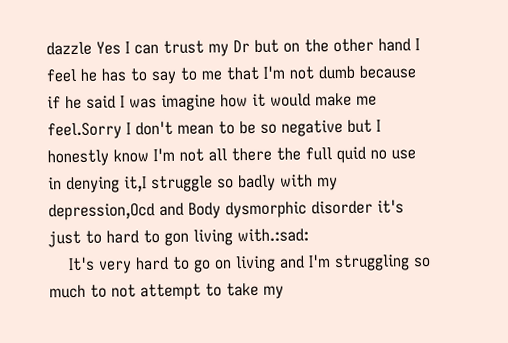dazzle Yes I can trust my Dr but on the other hand I feel he has to say to me that I'm not dumb because if he said I was imagine how it would make me feel.Sorry I don't mean to be so negative but I honestly know I'm not all there the full quid no use in denying it,I struggle so badly with my depression,Ocd and Body dysmorphic disorder it's just to hard to gon living with.:sad:
    It's very hard to go on living and I'm struggling so much to not attempt to take my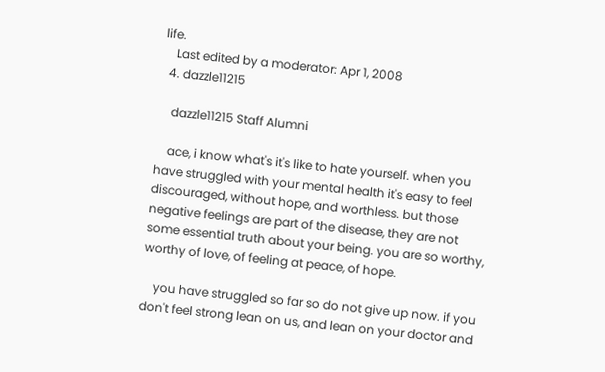life.
    Last edited by a moderator: Apr 1, 2008
  4. dazzle11215

    dazzle11215 Staff Alumni

    ace, i know what's it's like to hate yourself. when you have struggled with your mental health it's easy to feel discouraged, without hope, and worthless. but those negative feelings are part of the disease, they are not some essential truth about your being. you are so worthy, worthy of love, of feeling at peace, of hope.

    you have struggled so far so do not give up now. if you don't feel strong lean on us, and lean on your doctor and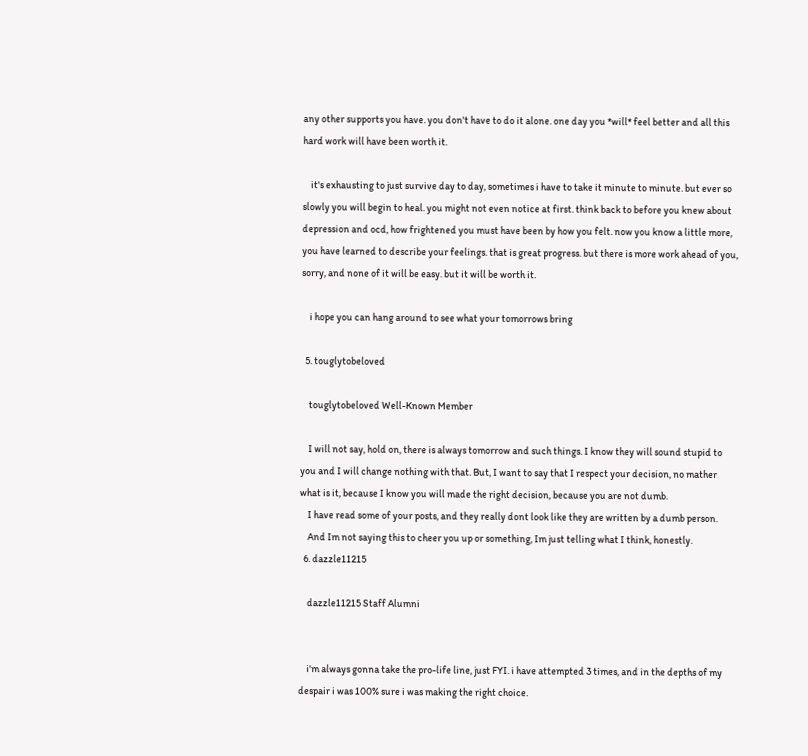any other supports you have. you don't have to do it alone. one day you *will* feel better and all this hard work will have been worth it.

    it's exhausting to just survive day to day, sometimes i have to take it minute to minute. but ever so slowly you will begin to heal. you might not even notice at first. think back to before you knew about depression and ocd, how frightened you must have been by how you felt. now you know a little more, you have learned to describe your feelings. that is great progress. but there is more work ahead of you, sorry, and none of it will be easy. but it will be worth it.

    i hope you can hang around to see what your tomorrows bring

  5. touglytobeloved

    touglytobeloved Well-Known Member

    I will not say, hold on, there is always tomorrow and such things. I know they will sound stupid to you and I will change nothing with that. But, I want to say that I respect your decision, no mather what is it, because I know you will made the right decision, because you are not dumb.
    I have read some of your posts, and they really dont look like they are written by a dumb person.
    And Im not saying this to cheer you up or something, Im just telling what I think, honestly.
  6. dazzle11215

    dazzle11215 Staff Alumni


    i'm always gonna take the pro-life line, just FYI. i have attempted 3 times, and in the depths of my despair i was 100% sure i was making the right choice.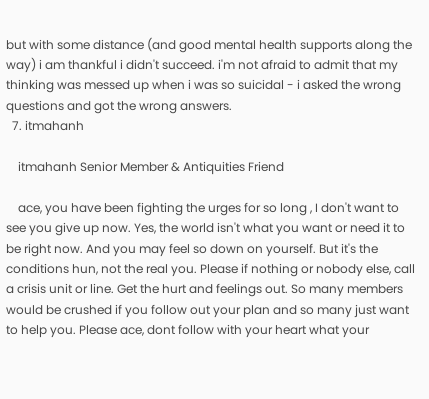but with some distance (and good mental health supports along the way) i am thankful i didn't succeed. i'm not afraid to admit that my thinking was messed up when i was so suicidal - i asked the wrong questions and got the wrong answers.
  7. itmahanh

    itmahanh Senior Member & Antiquities Friend

    ace, you have been fighting the urges for so long , I don't want to see you give up now. Yes, the world isn't what you want or need it to be right now. And you may feel so down on yourself. But it's the conditions hun, not the real you. Please if nothing or nobody else, call a crisis unit or line. Get the hurt and feelings out. So many members would be crushed if you follow out your plan and so many just want to help you. Please ace, dont follow with your heart what your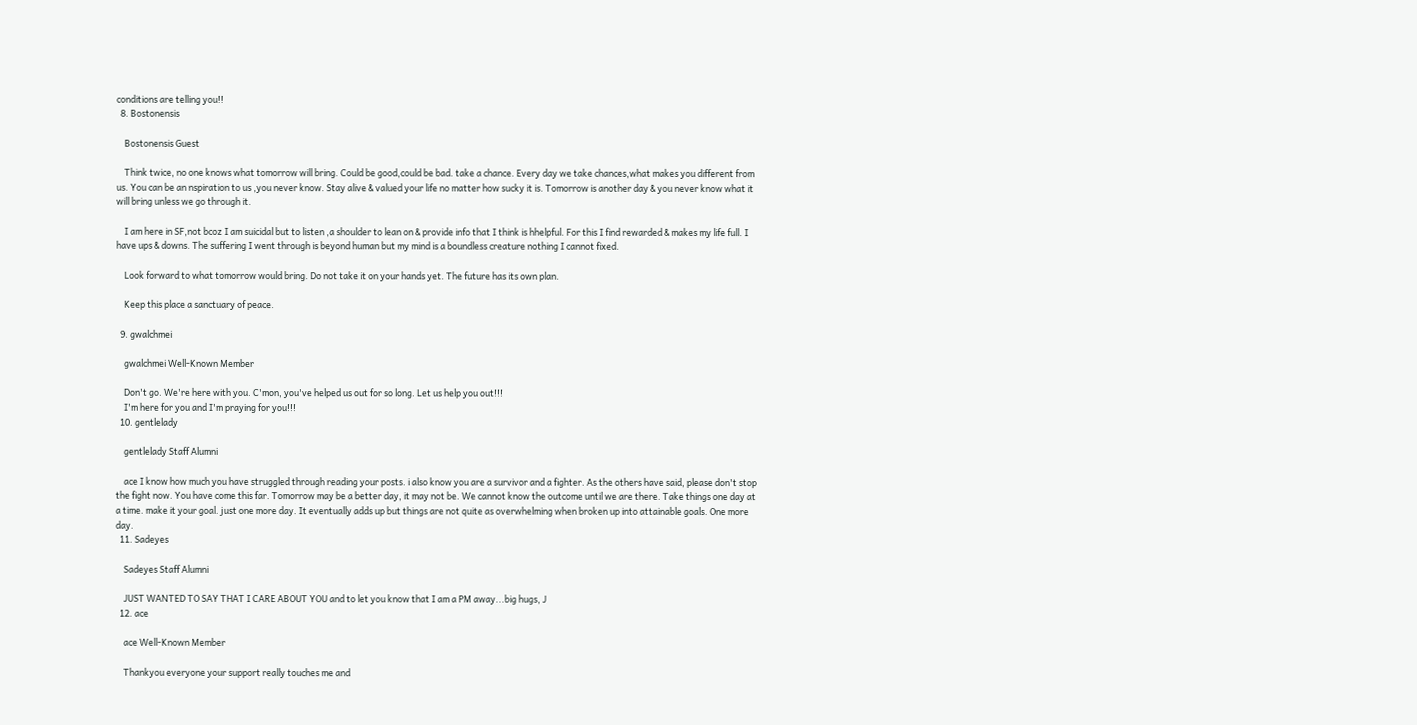conditions are telling you!!
  8. Bostonensis

    Bostonensis Guest

    Think twice, no one knows what tomorrow will bring. Could be good,could be bad. take a chance. Every day we take chances,what makes you different from us. You can be an nspiration to us ,you never know. Stay alive & valued your life no matter how sucky it is. Tomorrow is another day & you never know what it will bring unless we go through it.

    I am here in SF,not bcoz I am suicidal but to listen ,a shoulder to lean on & provide info that I think is hhelpful. For this I find rewarded & makes my life full. I have ups & downs. The suffering I went through is beyond human but my mind is a boundless creature nothing I cannot fixed.

    Look forward to what tomorrow would bring. Do not take it on your hands yet. The future has its own plan.

    Keep this place a sanctuary of peace.

  9. gwalchmei

    gwalchmei Well-Known Member

    Don't go. We're here with you. C'mon, you've helped us out for so long. Let us help you out!!!
    I'm here for you and I'm praying for you!!!
  10. gentlelady

    gentlelady Staff Alumni

    ace I know how much you have struggled through reading your posts. i also know you are a survivor and a fighter. As the others have said, please don't stop the fight now. You have come this far. Tomorrow may be a better day, it may not be. We cannot know the outcome until we are there. Take things one day at a time. make it your goal. just one more day. It eventually adds up but things are not quite as overwhelming when broken up into attainable goals. One more day.
  11. Sadeyes

    Sadeyes Staff Alumni

    JUST WANTED TO SAY THAT I CARE ABOUT YOU and to let you know that I am a PM away...big hugs, J
  12. ace

    ace Well-Known Member

    Thankyou everyone your support really touches me and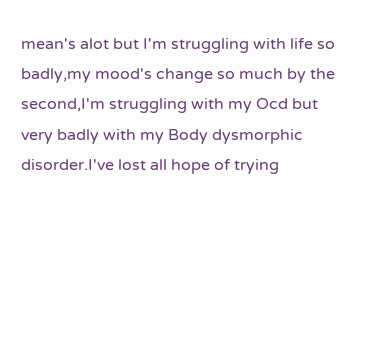mean's alot but I'm struggling with life so badly,my mood's change so much by the second,I'm struggling with my Ocd but very badly with my Body dysmorphic disorder.I've lost all hope of trying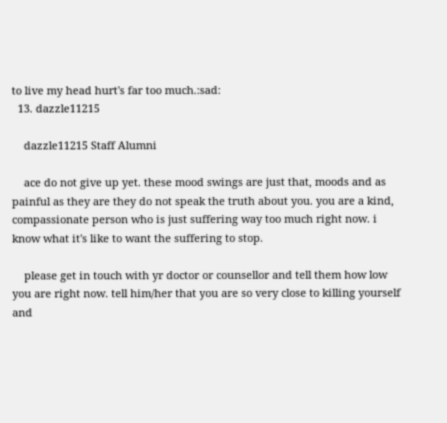to live my head hurt's far too much.:sad:
  13. dazzle11215

    dazzle11215 Staff Alumni

    ace do not give up yet. these mood swings are just that, moods and as painful as they are they do not speak the truth about you. you are a kind, compassionate person who is just suffering way too much right now. i know what it's like to want the suffering to stop.

    please get in touch with yr doctor or counsellor and tell them how low you are right now. tell him/her that you are so very close to killing yourself and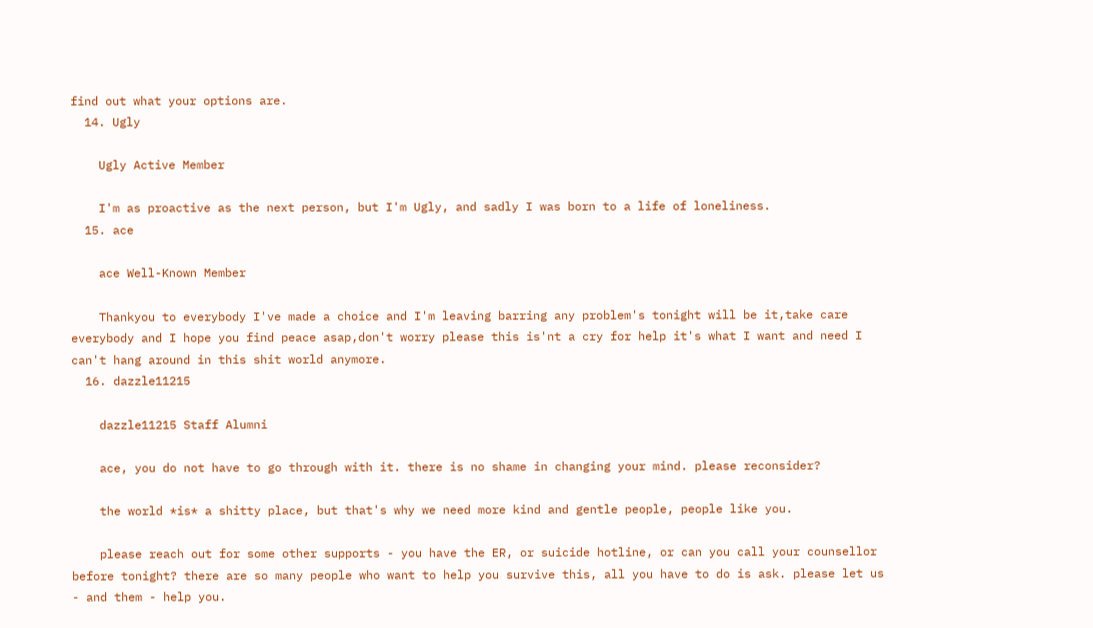find out what your options are.
  14. Ugly

    Ugly Active Member

    I'm as proactive as the next person, but I'm Ugly, and sadly I was born to a life of loneliness.
  15. ace

    ace Well-Known Member

    Thankyou to everybody I've made a choice and I'm leaving barring any problem's tonight will be it,take care everybody and I hope you find peace asap,don't worry please this is'nt a cry for help it's what I want and need I can't hang around in this shit world anymore.
  16. dazzle11215

    dazzle11215 Staff Alumni

    ace, you do not have to go through with it. there is no shame in changing your mind. please reconsider?

    the world *is* a shitty place, but that's why we need more kind and gentle people, people like you.

    please reach out for some other supports - you have the ER, or suicide hotline, or can you call your counsellor before tonight? there are so many people who want to help you survive this, all you have to do is ask. please let us - and them - help you.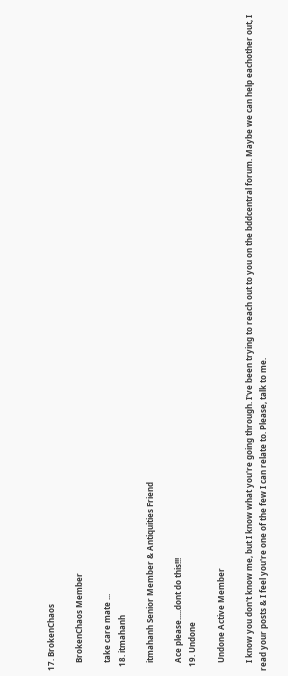17. BrokenChaos

    BrokenChaos Member

    take care mate ...
  18. itmahanh

    itmahanh Senior Member & Antiquities Friend

    Ace please.....dont do this!!!
  19. Undone

    Undone Active Member

    I know you don't know me, but I know what you're going through. I've been trying to reach out to you on the bddcentral forum. Maybe we can help eachother out, I read your posts & I feel you're one of the few I can relate to. Please, talk to me.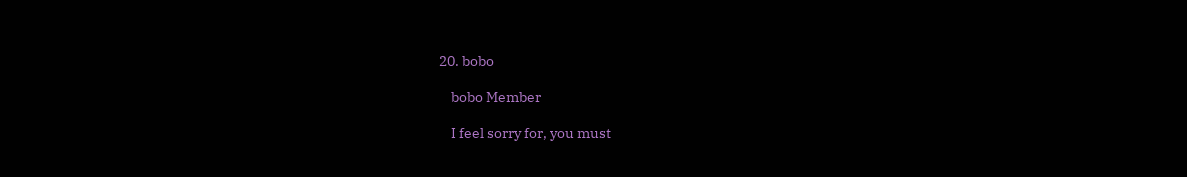20. bobo

    bobo Member

    I feel sorry for, you must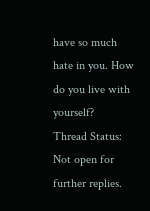have so much hate in you. How do you live with yourself?
Thread Status:
Not open for further replies.